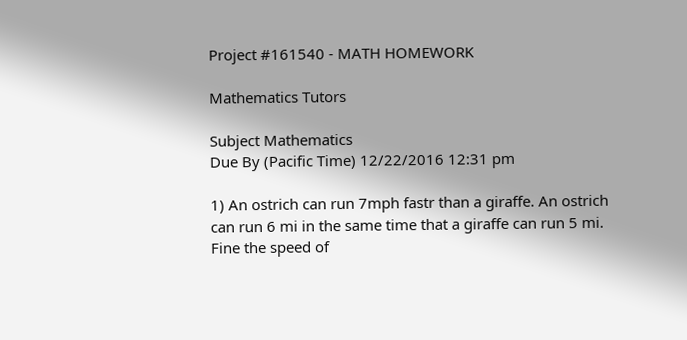Project #161540 - MATH HOMEWORK

Mathematics Tutors

Subject Mathematics
Due By (Pacific Time) 12/22/2016 12:31 pm

1) An ostrich can run 7mph fastr than a giraffe. An ostrich can run 6 mi in the same time that a giraffe can run 5 mi. Fine the speed of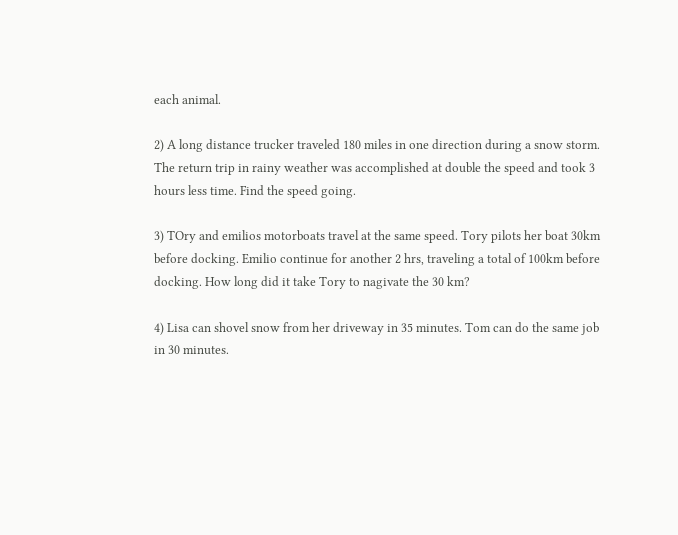each animal.

2) A long distance trucker traveled 180 miles in one direction during a snow storm. The return trip in rainy weather was accomplished at double the speed and took 3 hours less time. Find the speed going.

3) TOry and emilios motorboats travel at the same speed. Tory pilots her boat 30km before docking. Emilio continue for another 2 hrs, traveling a total of 100km before docking. How long did it take Tory to nagivate the 30 km?

4) Lisa can shovel snow from her driveway in 35 minutes. Tom can do the same job in 30 minutes.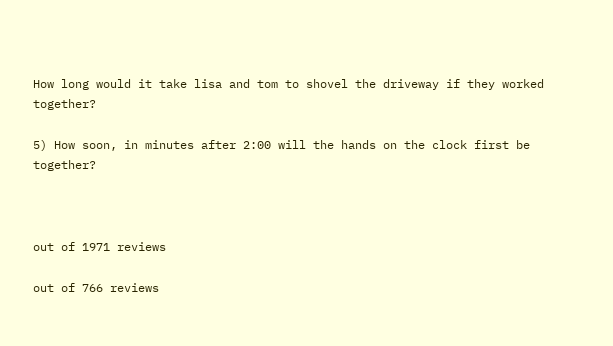How long would it take lisa and tom to shovel the driveway if they worked together?

5) How soon, in minutes after 2:00 will the hands on the clock first be together?



out of 1971 reviews

out of 766 reviews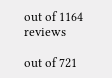out of 1164 reviews

out of 721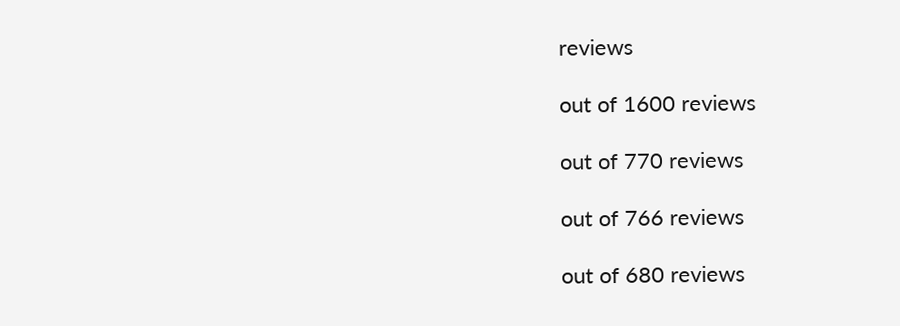reviews

out of 1600 reviews

out of 770 reviews

out of 766 reviews

out of 680 reviews